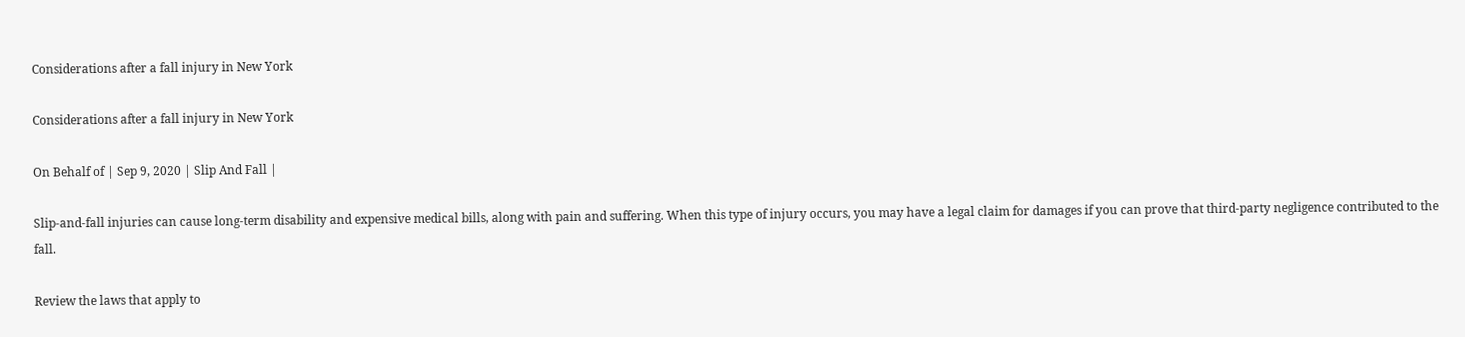Considerations after a fall injury in New York

Considerations after a fall injury in New York

On Behalf of | Sep 9, 2020 | Slip And Fall |

Slip-and-fall injuries can cause long-term disability and expensive medical bills, along with pain and suffering. When this type of injury occurs, you may have a legal claim for damages if you can prove that third-party negligence contributed to the fall.

Review the laws that apply to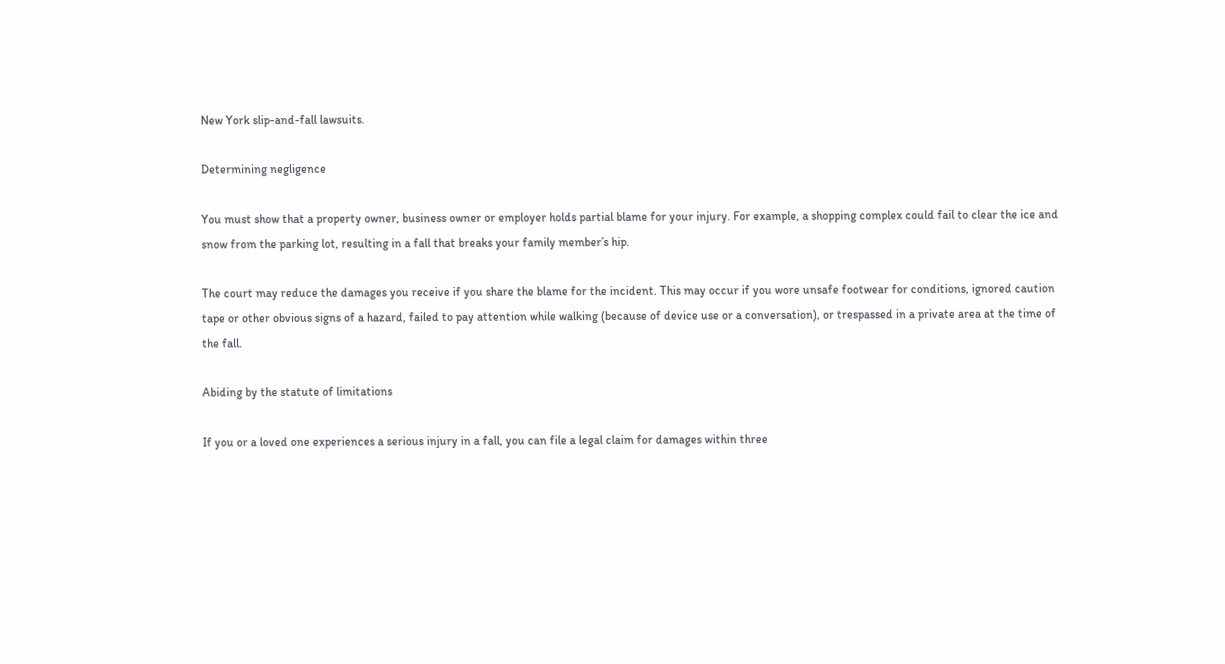New York slip-and-fall lawsuits.

Determining negligence

You must show that a property owner, business owner or employer holds partial blame for your injury. For example, a shopping complex could fail to clear the ice and snow from the parking lot, resulting in a fall that breaks your family member’s hip.

The court may reduce the damages you receive if you share the blame for the incident. This may occur if you wore unsafe footwear for conditions, ignored caution tape or other obvious signs of a hazard, failed to pay attention while walking (because of device use or a conversation), or trespassed in a private area at the time of the fall.

Abiding by the statute of limitations

If you or a loved one experiences a serious injury in a fall, you can file a legal claim for damages within three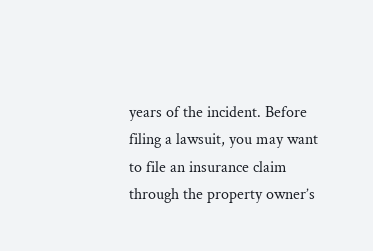years of the incident. Before filing a lawsuit, you may want to file an insurance claim through the property owner’s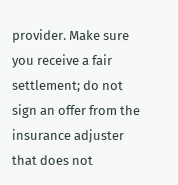provider. Make sure you receive a fair settlement; do not sign an offer from the insurance adjuster that does not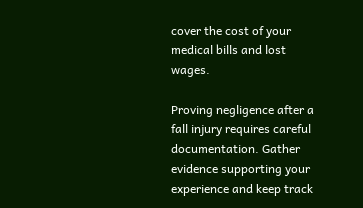cover the cost of your medical bills and lost wages.

Proving negligence after a fall injury requires careful documentation. Gather evidence supporting your experience and keep track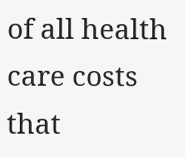of all health care costs that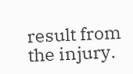result from the injury.